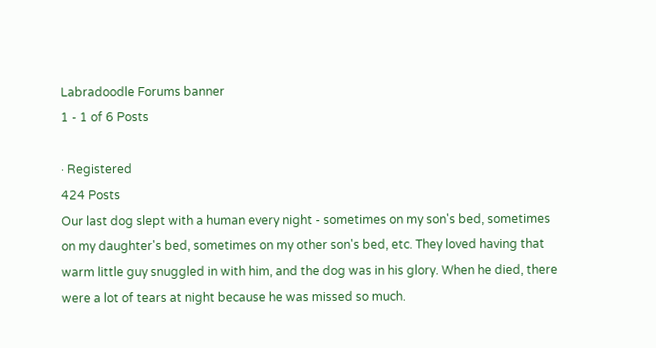Labradoodle Forums banner
1 - 1 of 6 Posts

· Registered
424 Posts
Our last dog slept with a human every night - sometimes on my son's bed, sometimes on my daughter's bed, sometimes on my other son's bed, etc. They loved having that warm little guy snuggled in with him, and the dog was in his glory. When he died, there were a lot of tears at night because he was missed so much.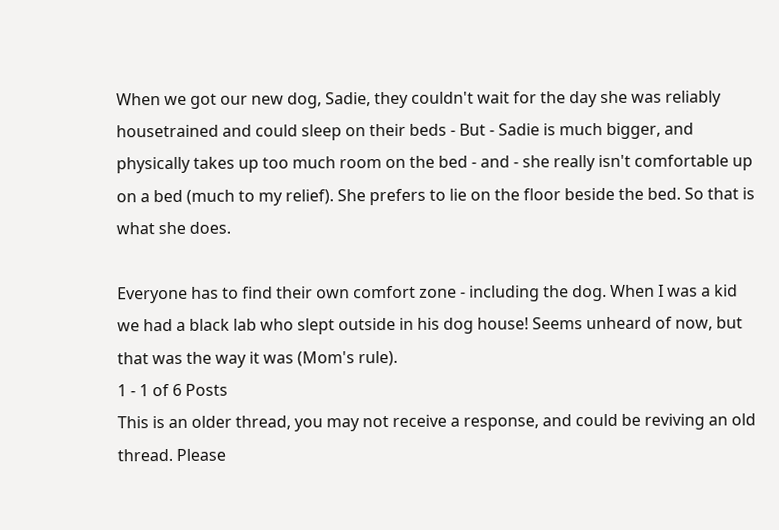When we got our new dog, Sadie, they couldn't wait for the day she was reliably housetrained and could sleep on their beds - But - Sadie is much bigger, and physically takes up too much room on the bed - and - she really isn't comfortable up on a bed (much to my relief). She prefers to lie on the floor beside the bed. So that is what she does.

Everyone has to find their own comfort zone - including the dog. When I was a kid we had a black lab who slept outside in his dog house! Seems unheard of now, but that was the way it was (Mom's rule).
1 - 1 of 6 Posts
This is an older thread, you may not receive a response, and could be reviving an old thread. Please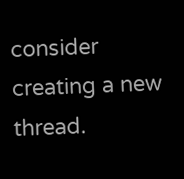consider creating a new thread.